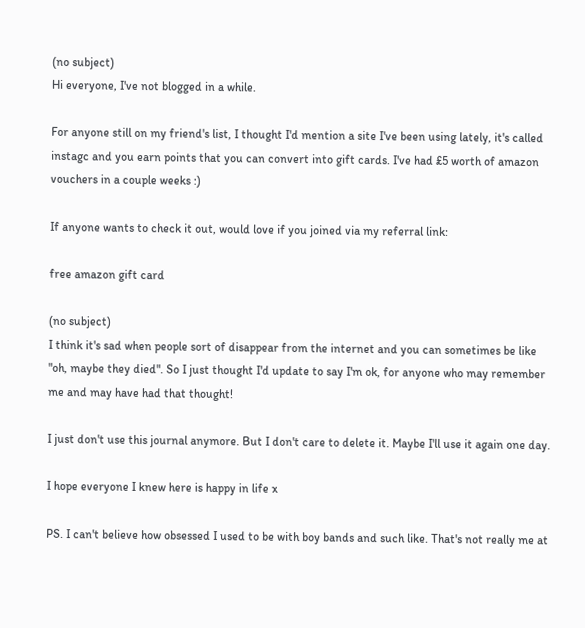(no subject)
Hi everyone, I've not blogged in a while.

For anyone still on my friend's list, I thought I'd mention a site I've been using lately, it's called instagc and you earn points that you can convert into gift cards. I've had £5 worth of amazon vouchers in a couple weeks :)

If anyone wants to check it out, would love if you joined via my referral link:

free amazon gift card

(no subject)
I think it's sad when people sort of disappear from the internet and you can sometimes be like "oh, maybe they died". So I just thought I'd update to say I'm ok, for anyone who may remember me and may have had that thought!

I just don't use this journal anymore. But I don't care to delete it. Maybe I'll use it again one day.

I hope everyone I knew here is happy in life x

PS. I can't believe how obsessed I used to be with boy bands and such like. That's not really me at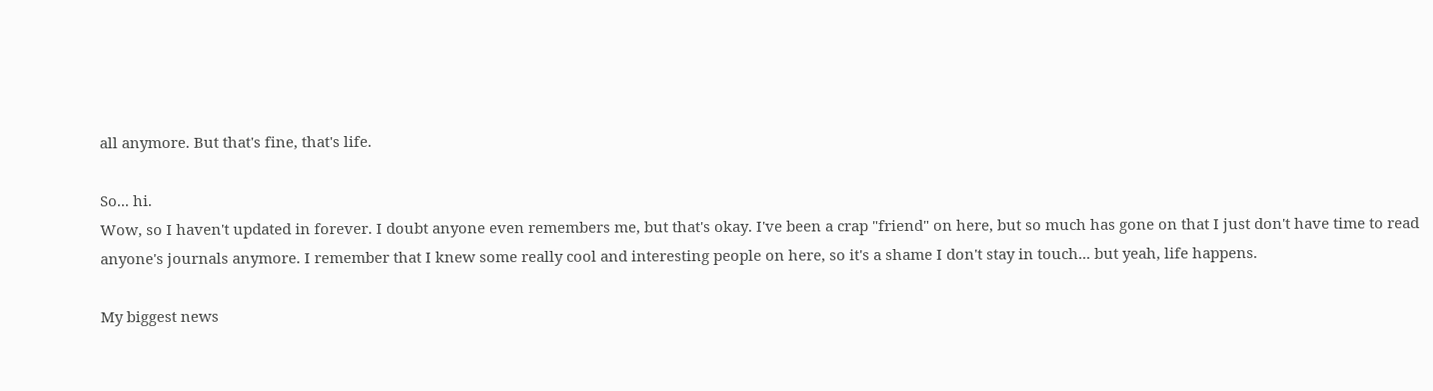all anymore. But that's fine, that's life.

So... hi.
Wow, so I haven't updated in forever. I doubt anyone even remembers me, but that's okay. I've been a crap "friend" on here, but so much has gone on that I just don't have time to read anyone's journals anymore. I remember that I knew some really cool and interesting people on here, so it's a shame I don't stay in touch... but yeah, life happens.

My biggest news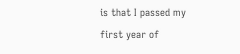is that I passed my first year of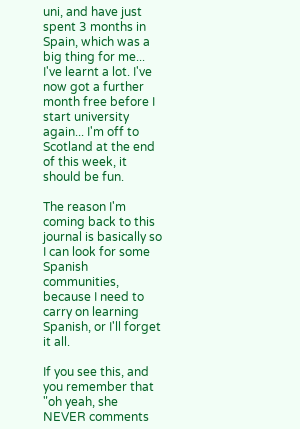uni, and have just spent 3 months in Spain, which was a big thing for me... I've learnt a lot. I've now got a further month free before I start university again... I'm off to Scotland at the end of this week, it should be fun.

The reason I'm coming back to this journal is basically so I can look for some Spanish communities, because I need to carry on learning Spanish, or I'll forget it all.

If you see this, and you remember that "oh yeah, she NEVER comments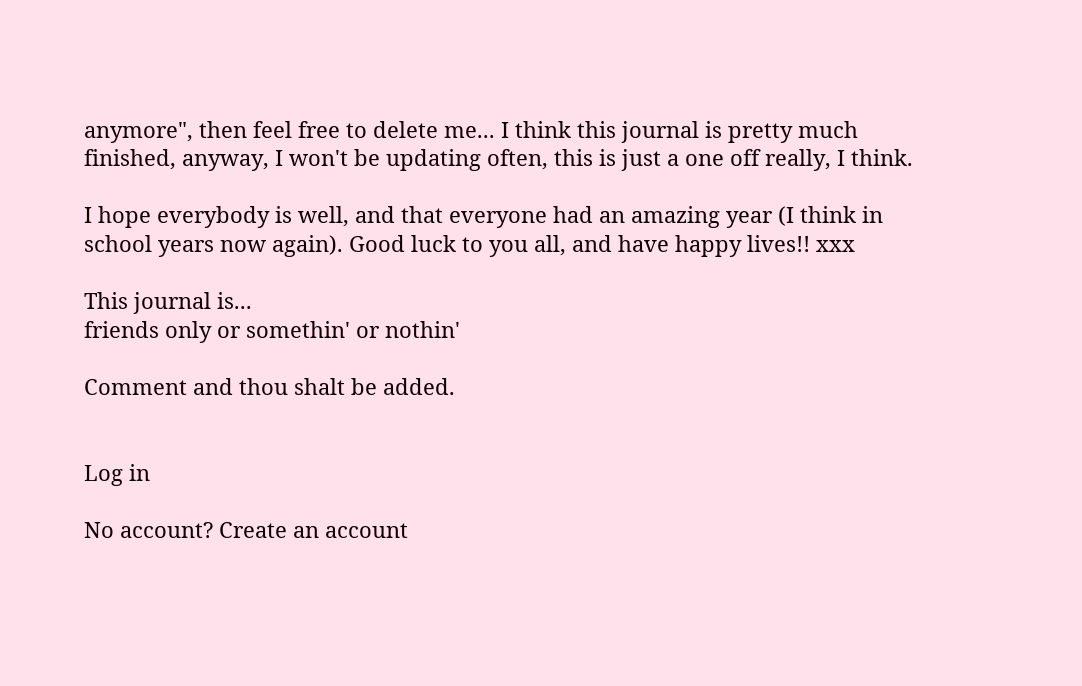anymore", then feel free to delete me... I think this journal is pretty much finished, anyway, I won't be updating often, this is just a one off really, I think.

I hope everybody is well, and that everyone had an amazing year (I think in school years now again). Good luck to you all, and have happy lives!! xxx

This journal is...
friends only or somethin' or nothin'

Comment and thou shalt be added.


Log in

No account? Create an account